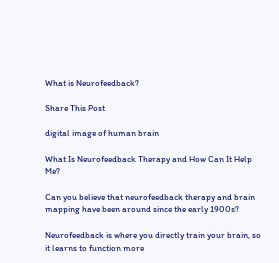What is Neurofeedback?

Share This Post

digital image of human brain

What Is Neurofeedback Therapy and How Can It Help Me?

Can you believe that neurofeedback therapy and brain mapping have been around since the early 1900s?

Neurofeedback is where you directly train your brain, so it learns to function more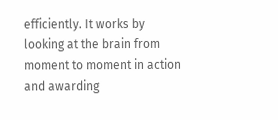efficiently. It works by looking at the brain from moment to moment in action and awarding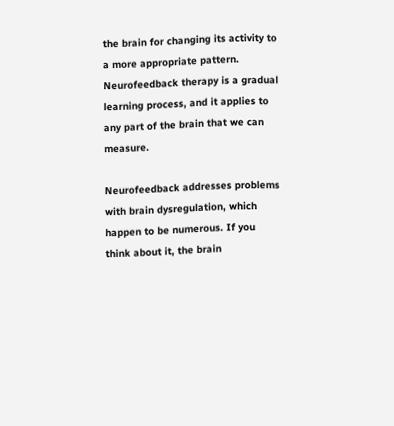the brain for changing its activity to a more appropriate pattern. Neurofeedback therapy is a gradual learning process, and it applies to any part of the brain that we can measure.

Neurofeedback addresses problems with brain dysregulation, which happen to be numerous. If you think about it, the brain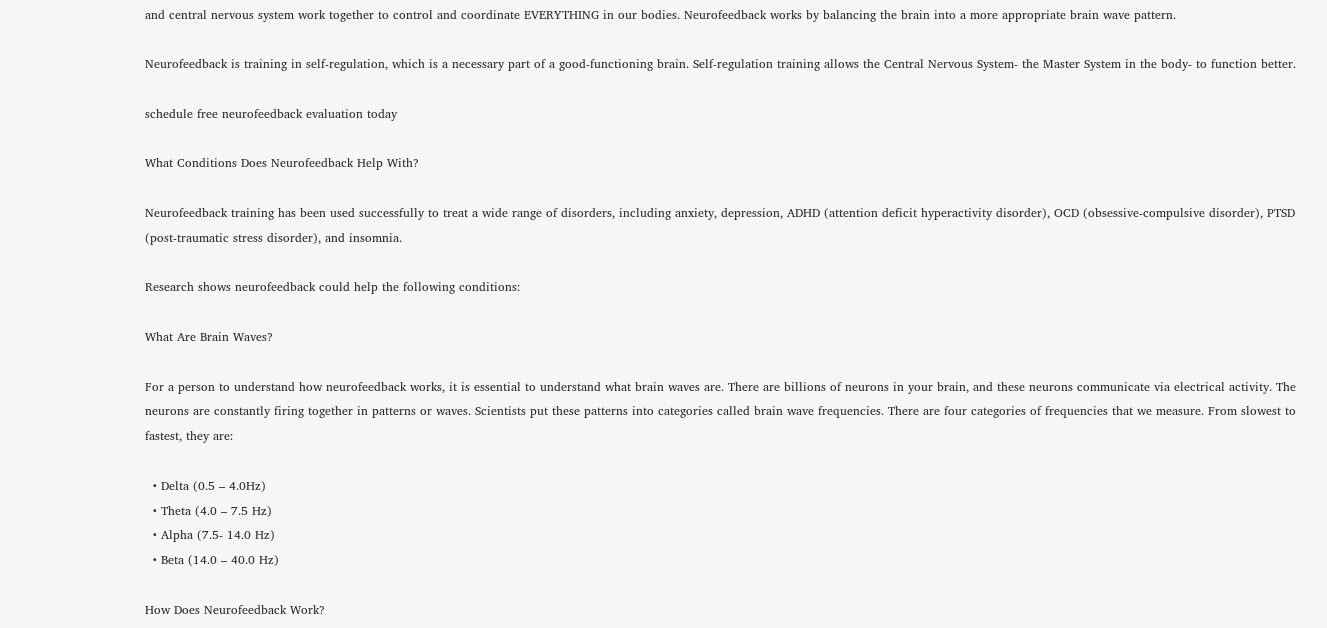and central nervous system work together to control and coordinate EVERYTHING in our bodies. Neurofeedback works by balancing the brain into a more appropriate brain wave pattern.

Neurofeedback is training in self-regulation, which is a necessary part of a good-functioning brain. Self-regulation training allows the Central Nervous System- the Master System in the body- to function better.

schedule free neurofeedback evaluation today

What Conditions Does Neurofeedback Help With?

Neurofeedback training has been used successfully to treat a wide range of disorders, including anxiety, depression, ADHD (attention deficit hyperactivity disorder), OCD (obsessive-compulsive disorder), PTSD (post-traumatic stress disorder), and insomnia.

Research shows neurofeedback could help the following conditions:

What Are Brain Waves?

For a person to understand how neurofeedback works, it is essential to understand what brain waves are. There are billions of neurons in your brain, and these neurons communicate via electrical activity. The neurons are constantly firing together in patterns or waves. Scientists put these patterns into categories called brain wave frequencies. There are four categories of frequencies that we measure. From slowest to fastest, they are:

  • Delta (0.5 – 4.0Hz)
  • Theta (4.0 – 7.5 Hz)
  • Alpha (7.5- 14.0 Hz)
  • Beta (14.0 – 40.0 Hz)

How Does Neurofeedback Work?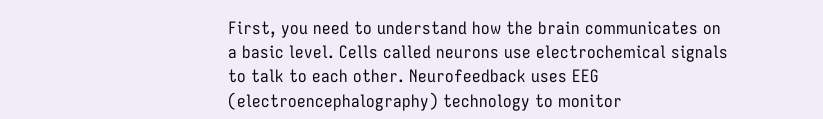First, you need to understand how the brain communicates on a basic level. Cells called neurons use electrochemical signals to talk to each other. Neurofeedback uses EEG (electroencephalography) technology to monitor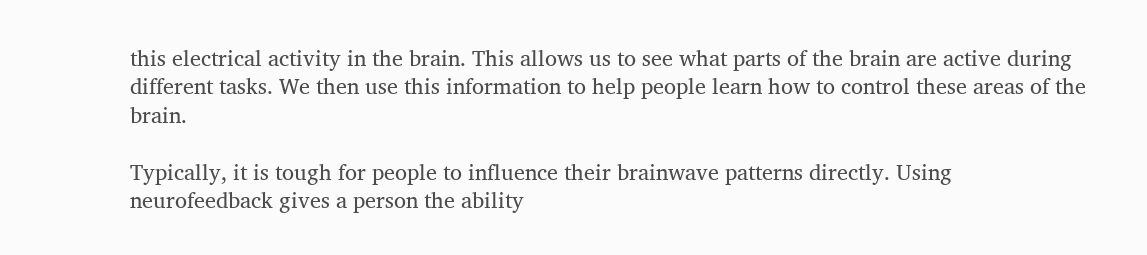this electrical activity in the brain. This allows us to see what parts of the brain are active during different tasks. We then use this information to help people learn how to control these areas of the brain.

Typically, it is tough for people to influence their brainwave patterns directly. Using neurofeedback gives a person the ability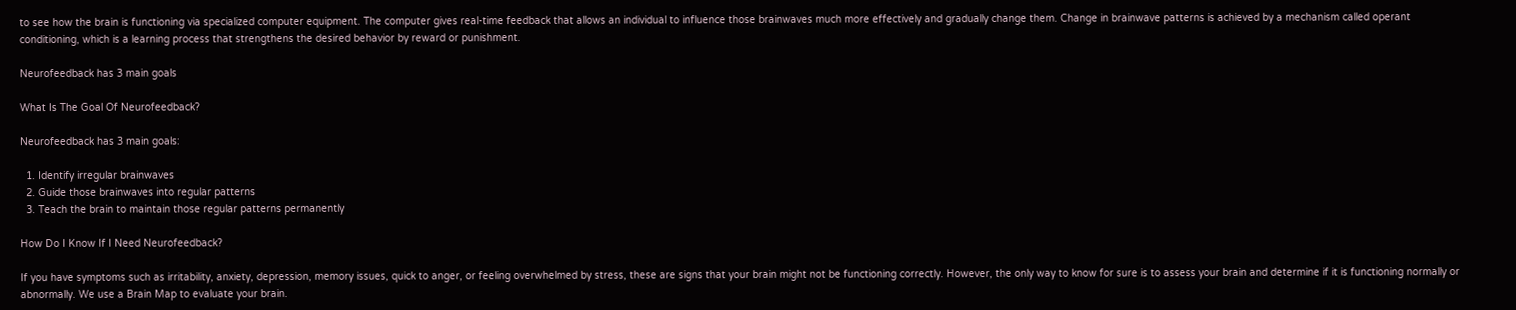to see how the brain is functioning via specialized computer equipment. The computer gives real-time feedback that allows an individual to influence those brainwaves much more effectively and gradually change them. Change in brainwave patterns is achieved by a mechanism called operant conditioning, which is a learning process that strengthens the desired behavior by reward or punishment.

Neurofeedback has 3 main goals

What Is The Goal Of Neurofeedback?

Neurofeedback has 3 main goals:

  1. Identify irregular brainwaves
  2. Guide those brainwaves into regular patterns
  3. Teach the brain to maintain those regular patterns permanently

How Do I Know If I Need Neurofeedback?

If you have symptoms such as irritability, anxiety, depression, memory issues, quick to anger, or feeling overwhelmed by stress, these are signs that your brain might not be functioning correctly. However, the only way to know for sure is to assess your brain and determine if it is functioning normally or abnormally. We use a Brain Map to evaluate your brain.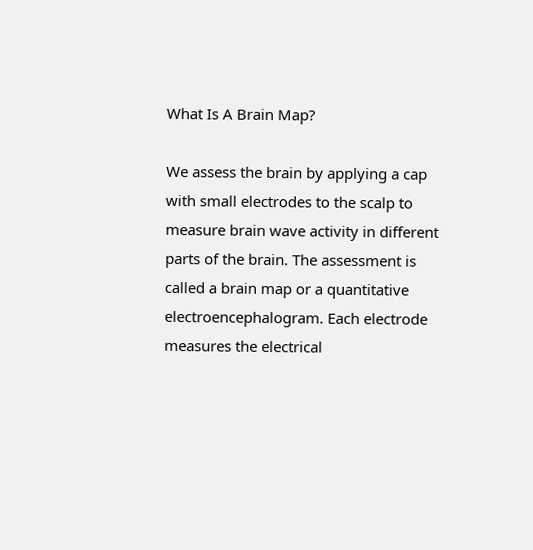What Is A Brain Map?

We assess the brain by applying a cap with small electrodes to the scalp to measure brain wave activity in different parts of the brain. The assessment is called a brain map or a quantitative electroencephalogram. Each electrode measures the electrical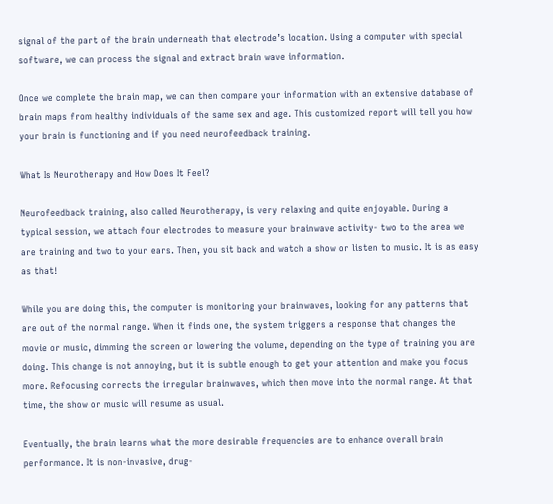signal of the part of the brain underneath that electrode’s location. Using a computer with special software, we can process the signal and extract brain wave information.

Once we complete the brain map, we can then compare your information with an extensive database of brain maps from healthy individuals of the same sex and age. This customized report will tell you how your brain is functioning and if you need neurofeedback training.

What Is Neurotherapy and How Does It Feel?

Neurofeedback training, also called Neurotherapy, is very relaxing and quite enjoyable. During a typical session, we attach four electrodes to measure your brainwave activity- two to the area we are training and two to your ears. Then, you sit back and watch a show or listen to music. It is as easy as that!

While you are doing this, the computer is monitoring your brainwaves, looking for any patterns that are out of the normal range. When it finds one, the system triggers a response that changes the movie or music, dimming the screen or lowering the volume, depending on the type of training you are doing. This change is not annoying, but it is subtle enough to get your attention and make you focus more. Refocusing corrects the irregular brainwaves, which then move into the normal range. At that time, the show or music will resume as usual.

Eventually, the brain learns what the more desirable frequencies are to enhance overall brain performance. It is non-invasive, drug-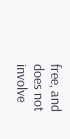free, and does not involve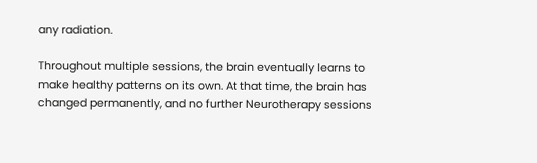any radiation.

Throughout multiple sessions, the brain eventually learns to make healthy patterns on its own. At that time, the brain has changed permanently, and no further Neurotherapy sessions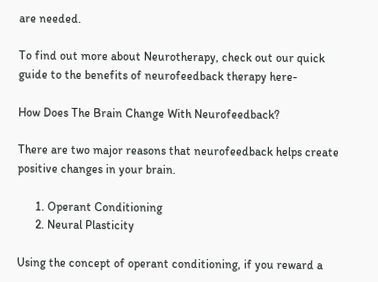are needed.

To find out more about Neurotherapy, check out our quick guide to the benefits of neurofeedback therapy here-

How Does The Brain Change With Neurofeedback?

There are two major reasons that neurofeedback helps create positive changes in your brain.

      1. Operant Conditioning
      2. Neural Plasticity

Using the concept of operant conditioning, if you reward a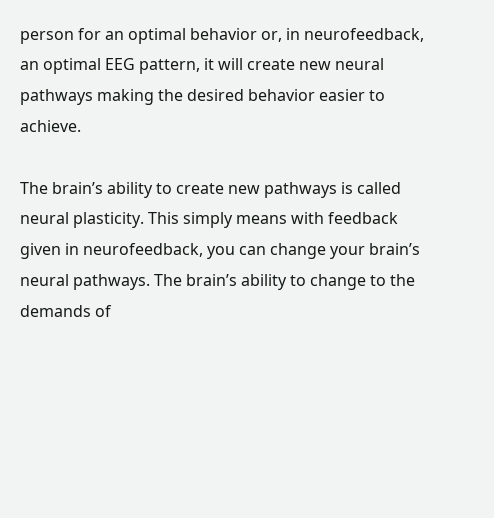person for an optimal behavior or, in neurofeedback, an optimal EEG pattern, it will create new neural pathways making the desired behavior easier to achieve.

The brain’s ability to create new pathways is called neural plasticity. This simply means with feedback given in neurofeedback, you can change your brain’s neural pathways. The brain’s ability to change to the demands of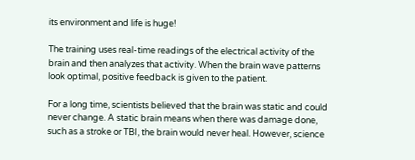its environment and life is huge!

The training uses real-time readings of the electrical activity of the brain and then analyzes that activity. When the brain wave patterns look optimal, positive feedback is given to the patient.

For a long time, scientists believed that the brain was static and could never change. A static brain means when there was damage done, such as a stroke or TBI, the brain would never heal. However, science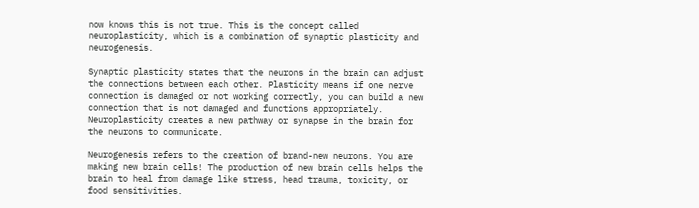now knows this is not true. This is the concept called neuroplasticity, which is a combination of synaptic plasticity and neurogenesis.

Synaptic plasticity states that the neurons in the brain can adjust the connections between each other. Plasticity means if one nerve connection is damaged or not working correctly, you can build a new connection that is not damaged and functions appropriately. Neuroplasticity creates a new pathway or synapse in the brain for the neurons to communicate.

Neurogenesis refers to the creation of brand-new neurons. You are making new brain cells! The production of new brain cells helps the brain to heal from damage like stress, head trauma, toxicity, or food sensitivities.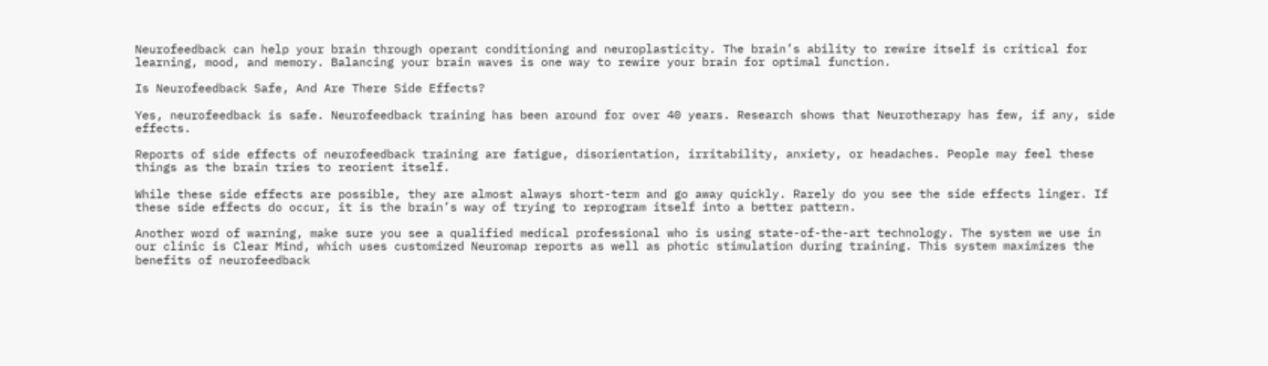Neurofeedback can help your brain through operant conditioning and neuroplasticity. The brain’s ability to rewire itself is critical for learning, mood, and memory. Balancing your brain waves is one way to rewire your brain for optimal function.

Is Neurofeedback Safe, And Are There Side Effects?

Yes, neurofeedback is safe. Neurofeedback training has been around for over 40 years. Research shows that Neurotherapy has few, if any, side effects.

Reports of side effects of neurofeedback training are fatigue, disorientation, irritability, anxiety, or headaches. People may feel these things as the brain tries to reorient itself.

While these side effects are possible, they are almost always short-term and go away quickly. Rarely do you see the side effects linger. If these side effects do occur, it is the brain’s way of trying to reprogram itself into a better pattern.

Another word of warning, make sure you see a qualified medical professional who is using state-of-the-art technology. The system we use in our clinic is Clear Mind, which uses customized Neuromap reports as well as photic stimulation during training. This system maximizes the benefits of neurofeedback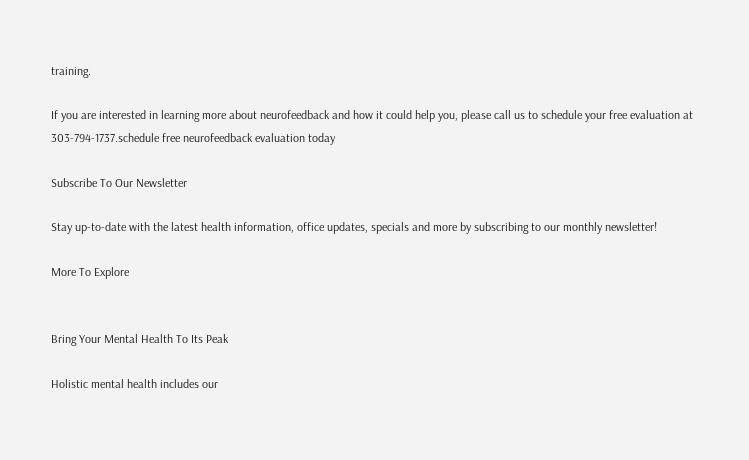training.

If you are interested in learning more about neurofeedback and how it could help you, please call us to schedule your free evaluation at 303-794-1737.schedule free neurofeedback evaluation today

Subscribe To Our Newsletter

Stay up-to-date with the latest health information, office updates, specials and more by subscribing to our monthly newsletter!

More To Explore


Bring Your Mental Health To Its Peak

Holistic mental health includes our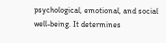psychological, emotional, and social well-being. It determines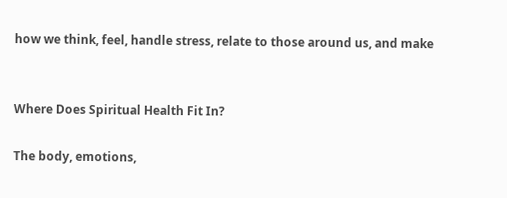how we think, feel, handle stress, relate to those around us, and make


Where Does Spiritual Health Fit In?

The body, emotions,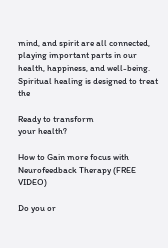mind, and spirit are all connected, playing important parts in our health, happiness, and well-being. Spiritual healing is designed to treat the

Ready to transform
your health?

How to Gain more focus with Neurofeedback Therapy (FREE VIDEO)

Do you or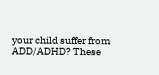your child suffer from ADD/ADHD? These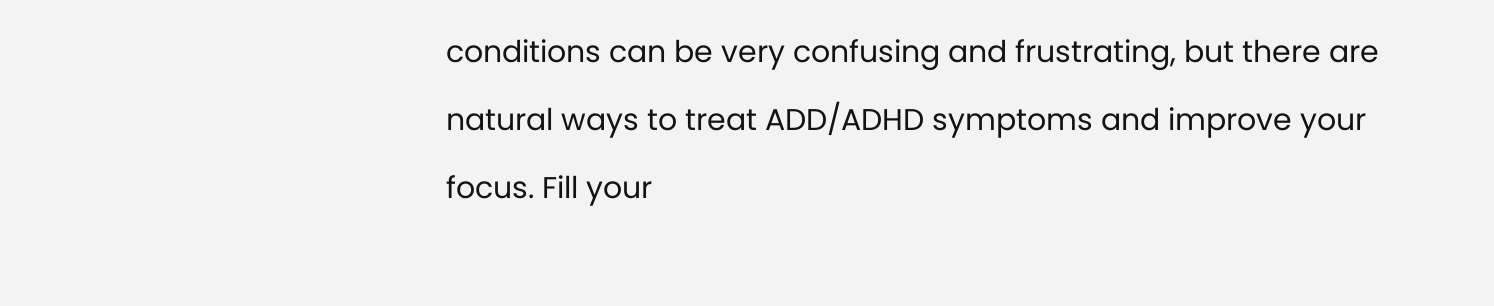conditions can be very confusing and frustrating, but there are natural ways to treat ADD/ADHD symptoms and improve your focus. Fill your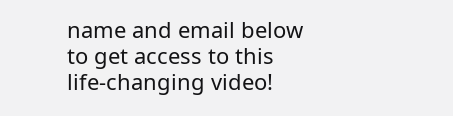name and email below to get access to this life-changing video!